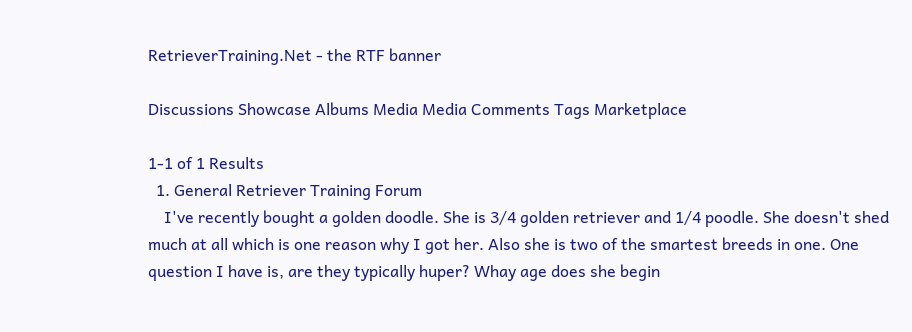RetrieverTraining.Net - the RTF banner

Discussions Showcase Albums Media Media Comments Tags Marketplace

1-1 of 1 Results
  1. General Retriever Training Forum
    I've recently bought a golden doodle. She is 3/4 golden retriever and 1/4 poodle. She doesn't shed much at all which is one reason why I got her. Also she is two of the smartest breeds in one. One question I have is, are they typically huper? Whay age does she begin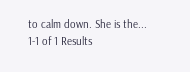to calm down. She is the...
1-1 of 1 Results